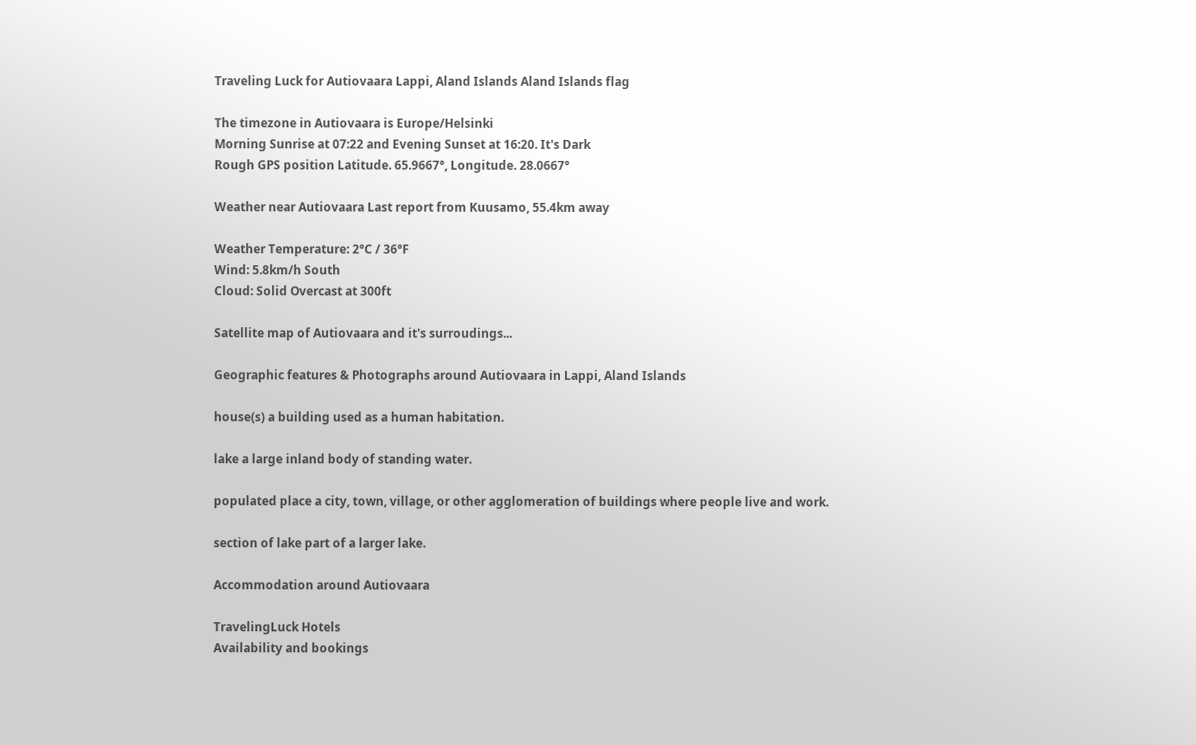Traveling Luck for Autiovaara Lappi, Aland Islands Aland Islands flag

The timezone in Autiovaara is Europe/Helsinki
Morning Sunrise at 07:22 and Evening Sunset at 16:20. It's Dark
Rough GPS position Latitude. 65.9667°, Longitude. 28.0667°

Weather near Autiovaara Last report from Kuusamo, 55.4km away

Weather Temperature: 2°C / 36°F
Wind: 5.8km/h South
Cloud: Solid Overcast at 300ft

Satellite map of Autiovaara and it's surroudings...

Geographic features & Photographs around Autiovaara in Lappi, Aland Islands

house(s) a building used as a human habitation.

lake a large inland body of standing water.

populated place a city, town, village, or other agglomeration of buildings where people live and work.

section of lake part of a larger lake.

Accommodation around Autiovaara

TravelingLuck Hotels
Availability and bookings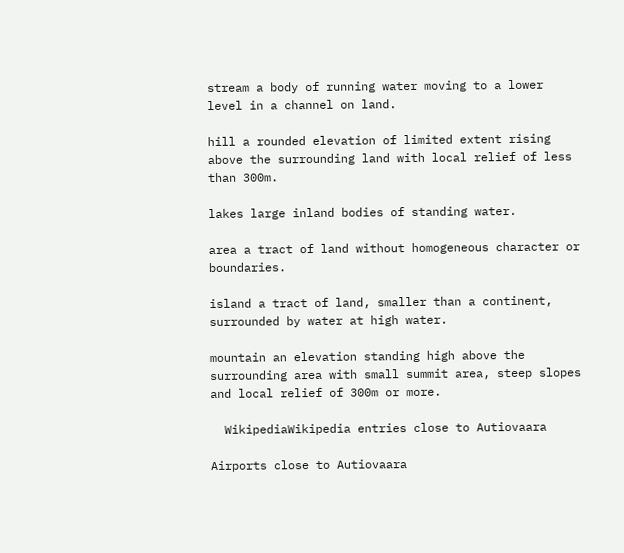stream a body of running water moving to a lower level in a channel on land.

hill a rounded elevation of limited extent rising above the surrounding land with local relief of less than 300m.

lakes large inland bodies of standing water.

area a tract of land without homogeneous character or boundaries.

island a tract of land, smaller than a continent, surrounded by water at high water.

mountain an elevation standing high above the surrounding area with small summit area, steep slopes and local relief of 300m or more.

  WikipediaWikipedia entries close to Autiovaara

Airports close to Autiovaara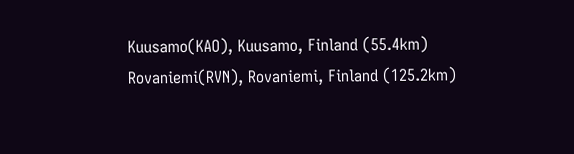Kuusamo(KAO), Kuusamo, Finland (55.4km)
Rovaniemi(RVN), Rovaniemi, Finland (125.2km)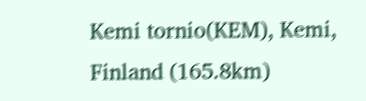Kemi tornio(KEM), Kemi, Finland (165.8km)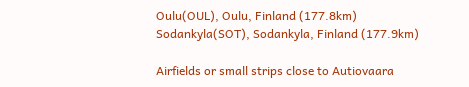Oulu(OUL), Oulu, Finland (177.8km)
Sodankyla(SOT), Sodankyla, Finland (177.9km)

Airfields or small strips close to Autiovaara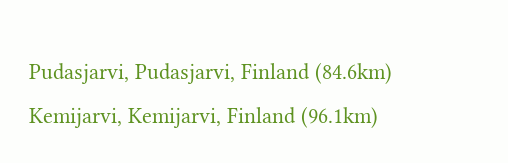Pudasjarvi, Pudasjarvi, Finland (84.6km)
Kemijarvi, Kemijarvi, Finland (96.1km)